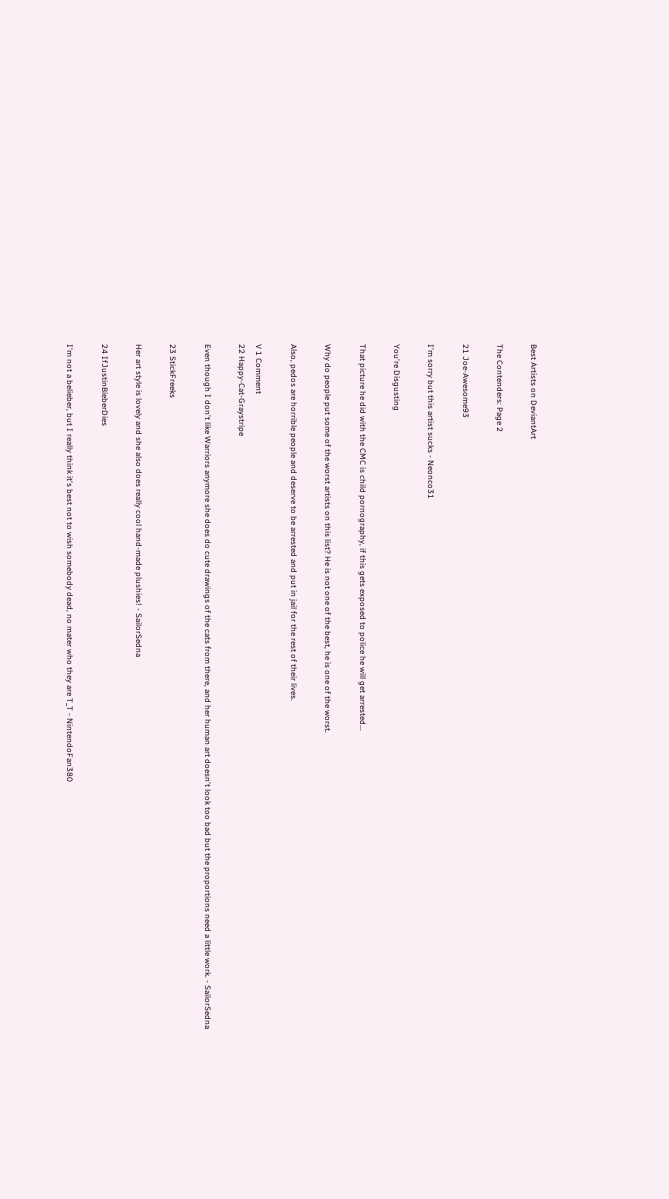Best Artists on DeviantArt

The Contenders: Page 2

21 Joe-Awesome93

I'm sorry but this artist sucks - Neonco31

You're Disgusting

That picture he did with the CMC is child pornography, if this gets exposed to police he will get arrested...

Why do people put some of the worst artists on this list? He is not one of the best, he is one of the worst.

Also, pedos are horrible people and deserve to be arrested and put in jail for the rest of their lives.

V 1 Comment
22 Happy-Cat-Graystripe

Even though I don't like Warriors anymore she does do cute drawings of the cats from there, and her human art doesn't look too bad but the proportions need a little work. - SailorSedna

23 StickFreeks

Her art style is lovely and she also does really cool hand-made plushies! - SailorSedna

24 IfJustinBieberDies

I'm not a belieber, but I really think it's best not to wish somebody dead, no mater who they are T_T - NintendoFan380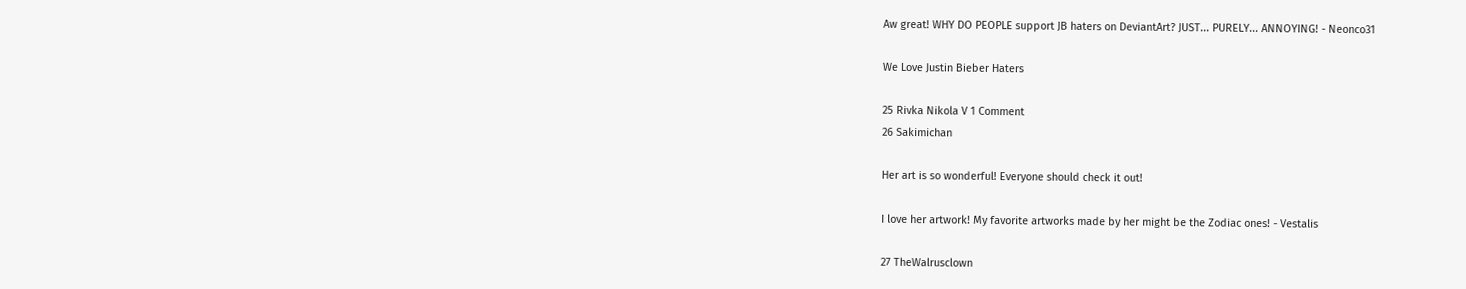Aw great! WHY DO PEOPLE support JB haters on DeviantArt? JUST... PURELY... ANNOYING! - Neonco31

We Love Justin Bieber Haters

25 Rivka Nikola V 1 Comment
26 Sakimichan

Her art is so wonderful! Everyone should check it out!

I love her artwork! My favorite artworks made by her might be the Zodiac ones! - Vestalis

27 TheWalrusclown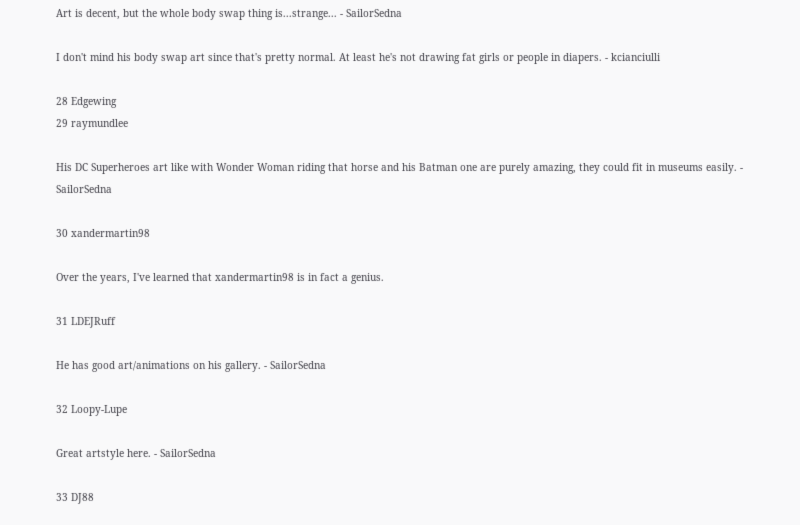Art is decent, but the whole body swap thing is...strange... - SailorSedna

I don't mind his body swap art since that's pretty normal. At least he's not drawing fat girls or people in diapers. - kcianciulli

28 Edgewing
29 raymundlee

His DC Superheroes art like with Wonder Woman riding that horse and his Batman one are purely amazing, they could fit in museums easily. - SailorSedna

30 xandermartin98

Over the years, I've learned that xandermartin98 is in fact a genius.

31 LDEJRuff

He has good art/animations on his gallery. - SailorSedna

32 Loopy-Lupe

Great artstyle here. - SailorSedna

33 DJ88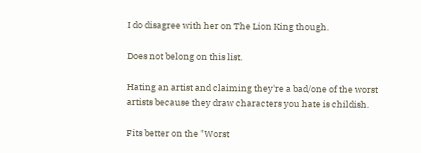I do disagree with her on The Lion King though.

Does not belong on this list.

Hating an artist and claiming they're a bad/one of the worst artists because they draw characters you hate is childish.

Fits better on the "Worst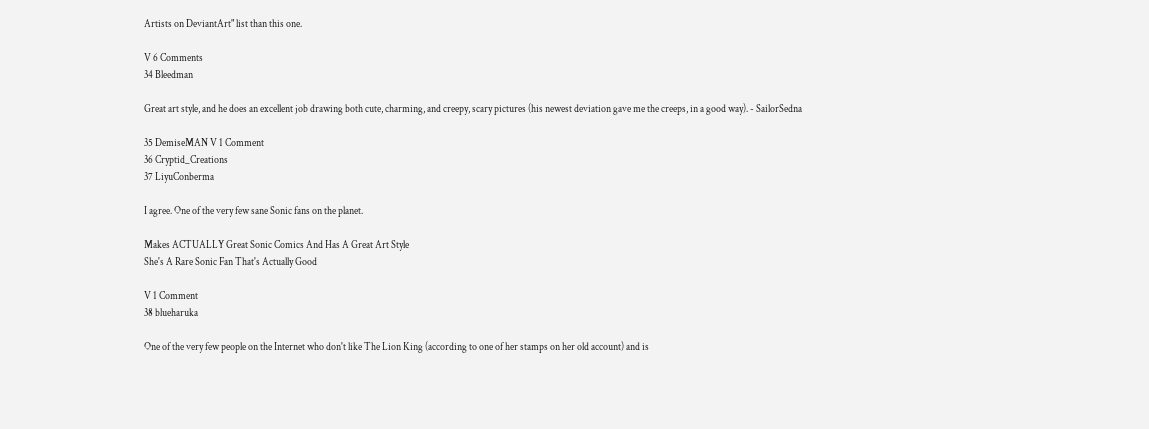Artists on DeviantArt" list than this one.

V 6 Comments
34 Bleedman

Great art style, and he does an excellent job drawing both cute, charming, and creepy, scary pictures (his newest deviation gave me the creeps, in a good way). - SailorSedna

35 DemiseMAN V 1 Comment
36 Cryptid_Creations
37 LiyuConberma

I agree. One of the very few sane Sonic fans on the planet.

Makes ACTUALLY Great Sonic Comics And Has A Great Art Style
She's A Rare Sonic Fan That's Actually Good

V 1 Comment
38 blueharuka

One of the very few people on the Internet who don't like The Lion King (according to one of her stamps on her old account) and is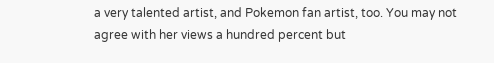a very talented artist, and Pokemon fan artist, too. You may not agree with her views a hundred percent but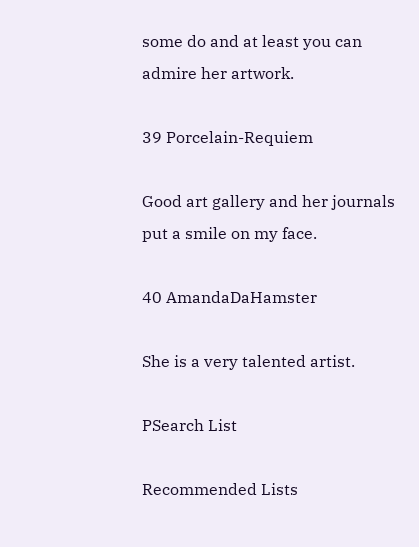some do and at least you can admire her artwork.

39 Porcelain-Requiem

Good art gallery and her journals put a smile on my face.

40 AmandaDaHamster

She is a very talented artist.

PSearch List

Recommended Lists